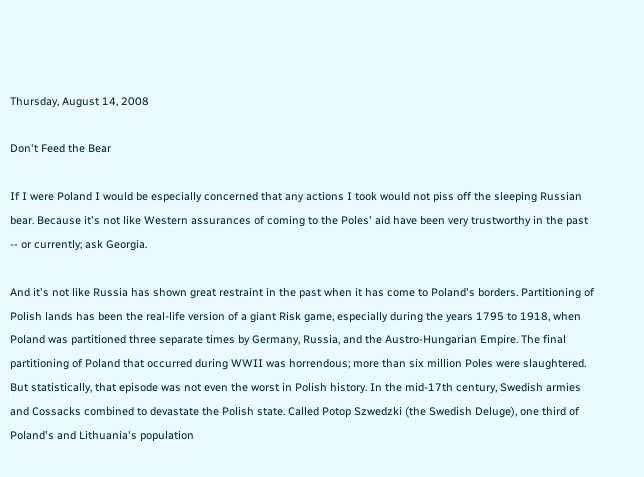Thursday, August 14, 2008

Don't Feed the Bear

If I were Poland I would be especially concerned that any actions I took would not piss off the sleeping Russian bear. Because it's not like Western assurances of coming to the Poles' aid have been very trustworthy in the past -- or currently; ask Georgia.

And it's not like Russia has shown great restraint in the past when it has come to Poland's borders. Partitioning of Polish lands has been the real-life version of a giant Risk game, especially during the years 1795 to 1918, when Poland was partitioned three separate times by Germany, Russia, and the Austro-Hungarian Empire. The final partitioning of Poland that occurred during WWII was horrendous; more than six million Poles were slaughtered. But statistically, that episode was not even the worst in Polish history. In the mid-17th century, Swedish armies and Cossacks combined to devastate the Polish state. Called Potop Szwedzki (the Swedish Deluge), one third of Poland's and Lithuania's population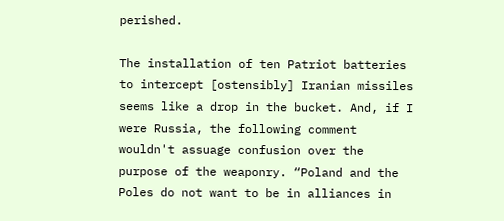perished.

The installation of ten Patriot batteries to intercept [ostensibly] Iranian missiles seems like a drop in the bucket. And, if I were Russia, the following comment wouldn't assuage confusion over the purpose of the weaponry. “Poland and the Poles do not want to be in alliances in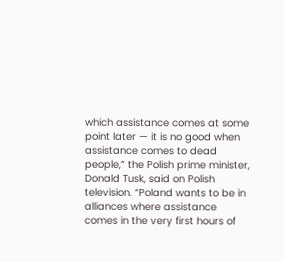which assistance comes at some point later — it is no good when assistance comes to dead people,” the Polish prime minister, Donald Tusk, said on Polish television. “Poland wants to be in alliances where assistance comes in the very first hours of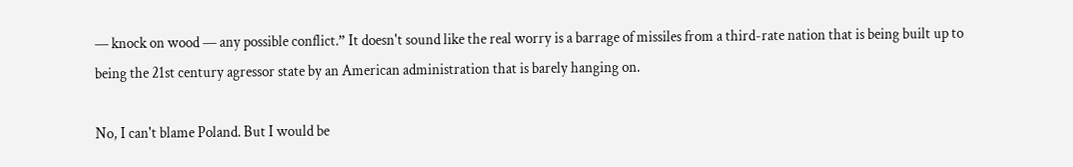— knock on wood — any possible conflict.” It doesn't sound like the real worry is a barrage of missiles from a third-rate nation that is being built up to being the 21st century agressor state by an American administration that is barely hanging on.

No, I can't blame Poland. But I would be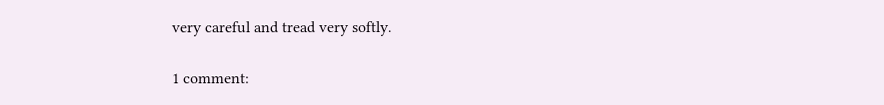very careful and tread very softly.

1 comment: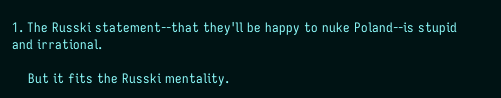1. The Russki statement--that they'll be happy to nuke Poland--is stupid and irrational.

    But it fits the Russki mentality.